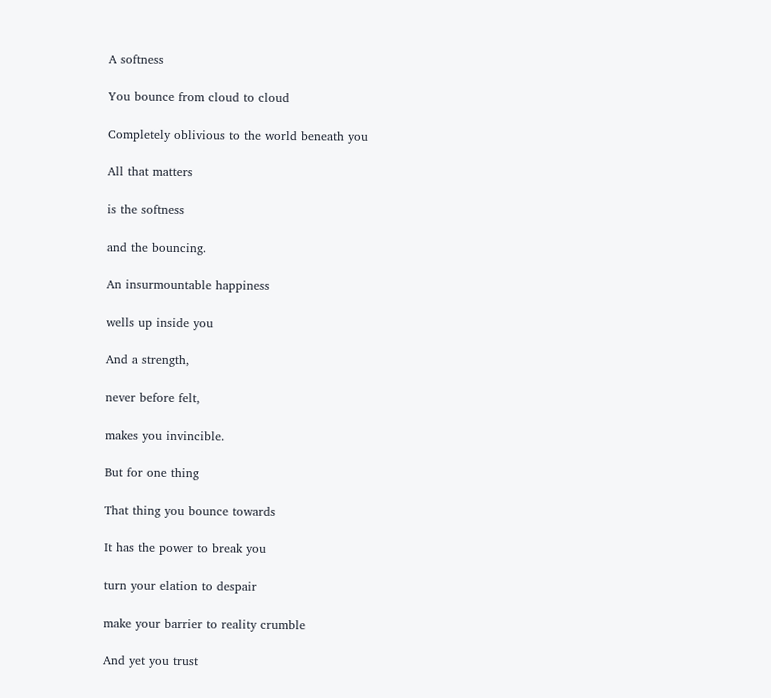A softness

You bounce from cloud to cloud

Completely oblivious to the world beneath you

All that matters

is the softness

and the bouncing.

An insurmountable happiness

wells up inside you

And a strength,

never before felt,

makes you invincible.

But for one thing

That thing you bounce towards

It has the power to break you

turn your elation to despair

make your barrier to reality crumble

And yet you trust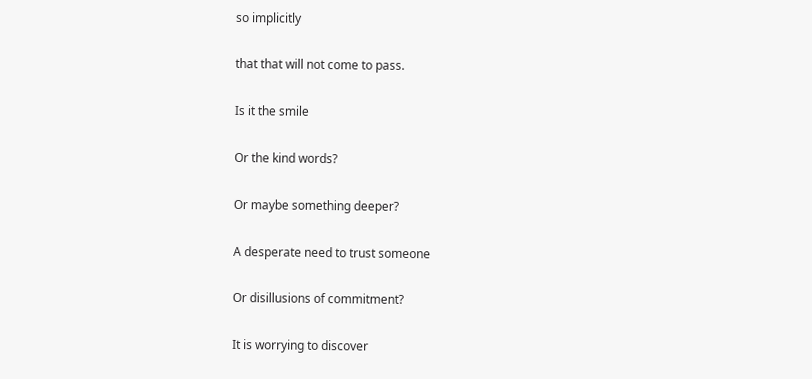so implicitly

that that will not come to pass.

Is it the smile

Or the kind words?

Or maybe something deeper?

A desperate need to trust someone

Or disillusions of commitment?

It is worrying to discover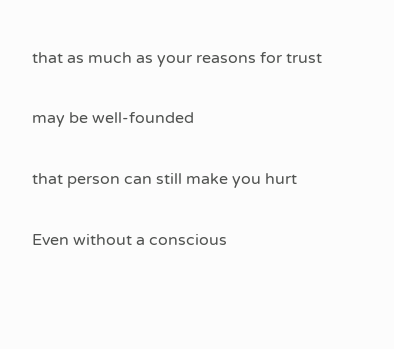that as much as your reasons for trust

may be well-founded

that person can still make you hurt

Even without a conscious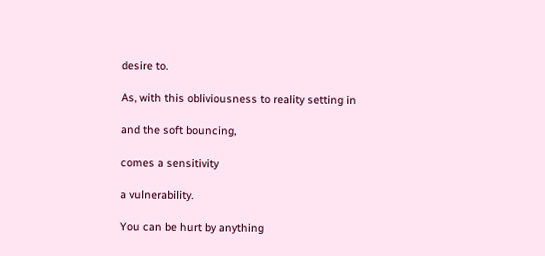desire to.

As, with this obliviousness to reality setting in

and the soft bouncing,

comes a sensitivity

a vulnerability.

You can be hurt by anything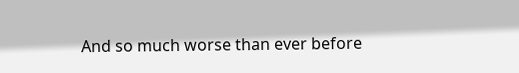And so much worse than ever before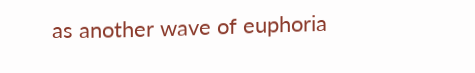as another wave of euphoria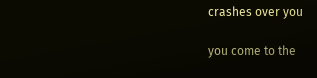crashes over you

you come to the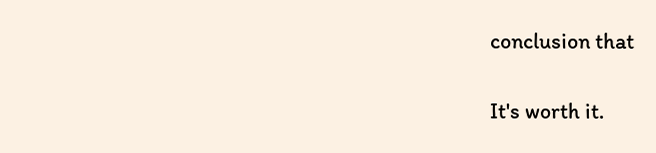conclusion that

It's worth it.